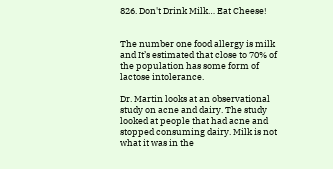826. Don't Drink Milk… Eat Cheese!


The number one food allergy is milk and It’s estimated that close to 70% of the population has some form of lactose intolerance.

Dr. Martin looks at an observational study on acne and dairy. The study looked at people that had acne and stopped consuming dairy. Milk is not what it was in the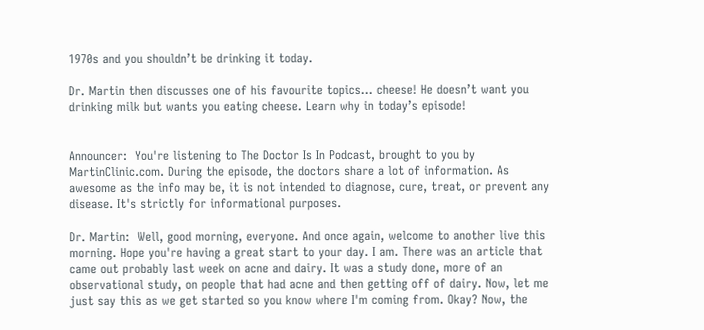1970s and you shouldn’t be drinking it today.

Dr. Martin then discusses one of his favourite topics… cheese! He doesn’t want you drinking milk but wants you eating cheese. Learn why in today’s episode!


Announcer:  You're listening to The Doctor Is In Podcast, brought to you by MartinClinic.com. During the episode, the doctors share a lot of information. As awesome as the info may be, it is not intended to diagnose, cure, treat, or prevent any disease. It's strictly for informational purposes.

Dr. Martin:  Well, good morning, everyone. And once again, welcome to another live this morning. Hope you're having a great start to your day. I am. There was an article that came out probably last week on acne and dairy. It was a study done, more of an observational study, on people that had acne and then getting off of dairy. Now, let me just say this as we get started so you know where I'm coming from. Okay? Now, the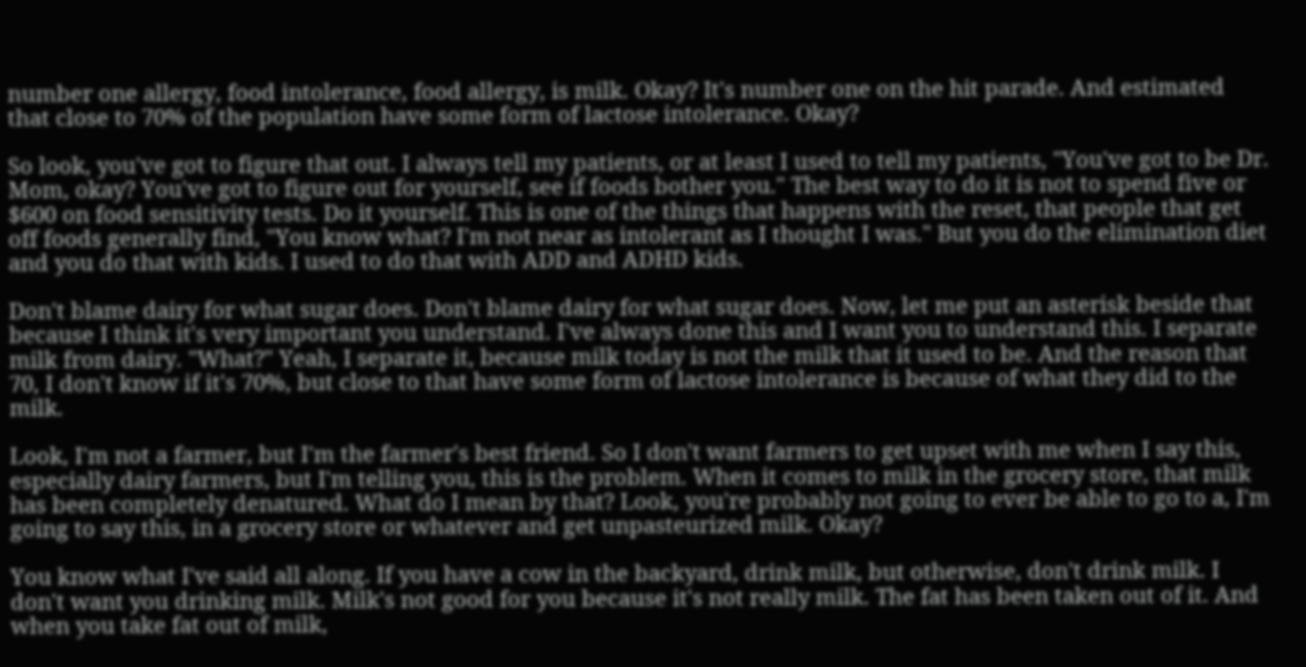number one allergy, food intolerance, food allergy, is milk. Okay? It's number one on the hit parade. And estimated that close to 70% of the population have some form of lactose intolerance. Okay?

So look, you've got to figure that out. I always tell my patients, or at least I used to tell my patients, "You've got to be Dr. Mom, okay? You've got to figure out for yourself, see if foods bother you." The best way to do it is not to spend five or $600 on food sensitivity tests. Do it yourself. This is one of the things that happens with the reset, that people that get off foods generally find, "You know what? I'm not near as intolerant as I thought I was." But you do the elimination diet and you do that with kids. I used to do that with ADD and ADHD kids.

Don't blame dairy for what sugar does. Don't blame dairy for what sugar does. Now, let me put an asterisk beside that because I think it's very important you understand. I've always done this and I want you to understand this. I separate milk from dairy. "What?" Yeah, I separate it, because milk today is not the milk that it used to be. And the reason that 70, I don't know if it's 70%, but close to that have some form of lactose intolerance is because of what they did to the milk.

Look, I'm not a farmer, but I'm the farmer's best friend. So I don't want farmers to get upset with me when I say this, especially dairy farmers, but I'm telling you, this is the problem. When it comes to milk in the grocery store, that milk has been completely denatured. What do I mean by that? Look, you're probably not going to ever be able to go to a, I'm going to say this, in a grocery store or whatever and get unpasteurized milk. Okay?

You know what I've said all along. If you have a cow in the backyard, drink milk, but otherwise, don't drink milk. I don't want you drinking milk. Milk's not good for you because it's not really milk. The fat has been taken out of it. And when you take fat out of milk,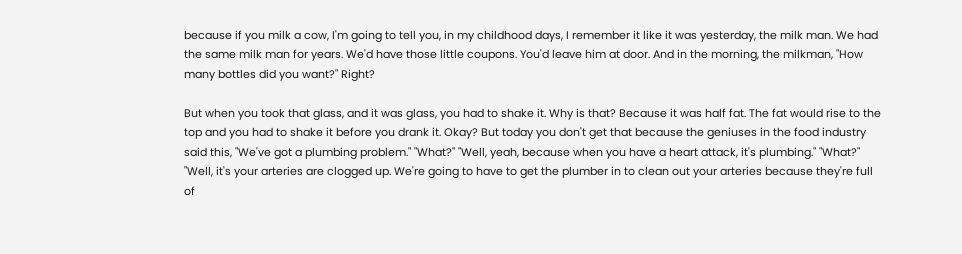because if you milk a cow, I'm going to tell you, in my childhood days, I remember it like it was yesterday, the milk man. We had the same milk man for years. We'd have those little coupons. You'd leave him at door. And in the morning, the milkman, "How many bottles did you want?" Right?

But when you took that glass, and it was glass, you had to shake it. Why is that? Because it was half fat. The fat would rise to the top and you had to shake it before you drank it. Okay? But today you don't get that because the geniuses in the food industry said this, "We've got a plumbing problem." "What?" "Well, yeah, because when you have a heart attack, it's plumbing." "What?" "Well, it's your arteries are clogged up. We're going to have to get the plumber in to clean out your arteries because they're full of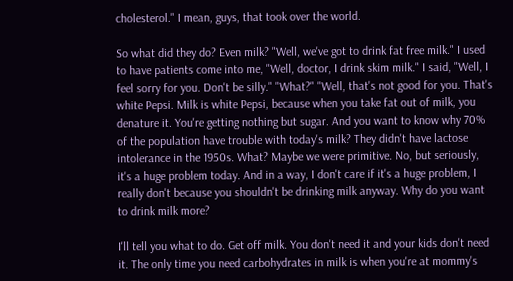cholesterol." I mean, guys, that took over the world.

So what did they do? Even milk? "Well, we've got to drink fat free milk." I used to have patients come into me, "Well, doctor, I drink skim milk." I said, "Well, I feel sorry for you. Don't be silly." "What?" "Well, that's not good for you. That's white Pepsi. Milk is white Pepsi, because when you take fat out of milk, you denature it. You're getting nothing but sugar. And you want to know why 70% of the population have trouble with today's milk? They didn't have lactose intolerance in the 1950s. What? Maybe we were primitive. No, but seriously, it's a huge problem today. And in a way, I don't care if it's a huge problem, I really don't because you shouldn't be drinking milk anyway. Why do you want to drink milk more?

I'll tell you what to do. Get off milk. You don't need it and your kids don't need it. The only time you need carbohydrates in milk is when you're at mommy's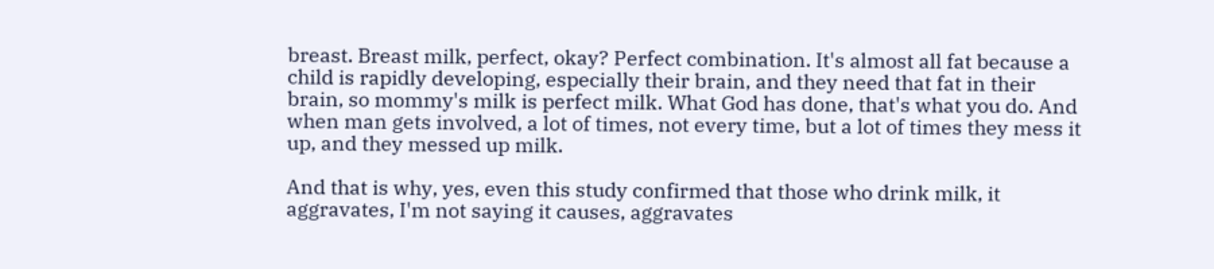breast. Breast milk, perfect, okay? Perfect combination. It's almost all fat because a child is rapidly developing, especially their brain, and they need that fat in their brain, so mommy's milk is perfect milk. What God has done, that's what you do. And when man gets involved, a lot of times, not every time, but a lot of times they mess it up, and they messed up milk.

And that is why, yes, even this study confirmed that those who drink milk, it aggravates, I'm not saying it causes, aggravates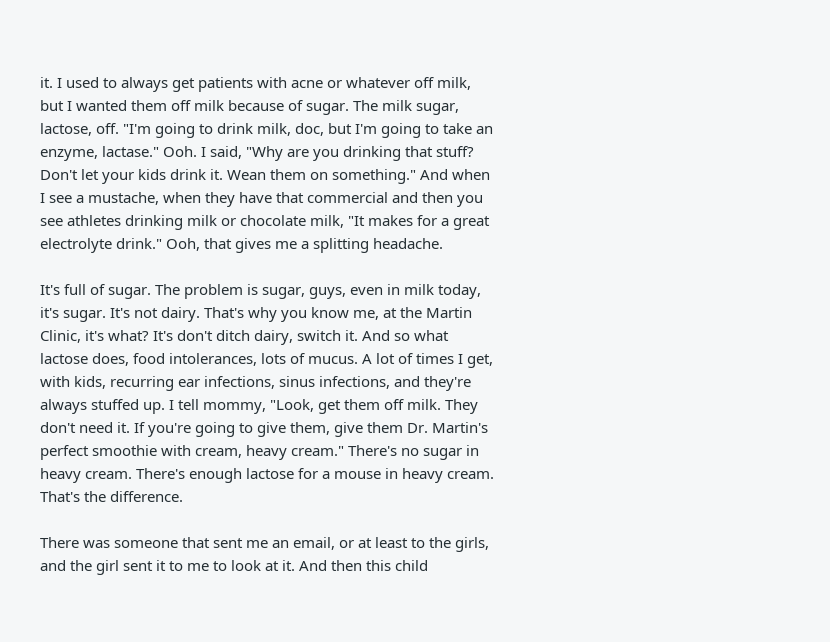it. I used to always get patients with acne or whatever off milk, but I wanted them off milk because of sugar. The milk sugar, lactose, off. "I'm going to drink milk, doc, but I'm going to take an enzyme, lactase." Ooh. I said, "Why are you drinking that stuff? Don't let your kids drink it. Wean them on something." And when I see a mustache, when they have that commercial and then you see athletes drinking milk or chocolate milk, "It makes for a great electrolyte drink." Ooh, that gives me a splitting headache.

It's full of sugar. The problem is sugar, guys, even in milk today, it's sugar. It's not dairy. That's why you know me, at the Martin Clinic, it's what? It's don't ditch dairy, switch it. And so what lactose does, food intolerances, lots of mucus. A lot of times I get, with kids, recurring ear infections, sinus infections, and they're always stuffed up. I tell mommy, "Look, get them off milk. They don't need it. If you're going to give them, give them Dr. Martin's perfect smoothie with cream, heavy cream." There's no sugar in heavy cream. There's enough lactose for a mouse in heavy cream. That's the difference.

There was someone that sent me an email, or at least to the girls, and the girl sent it to me to look at it. And then this child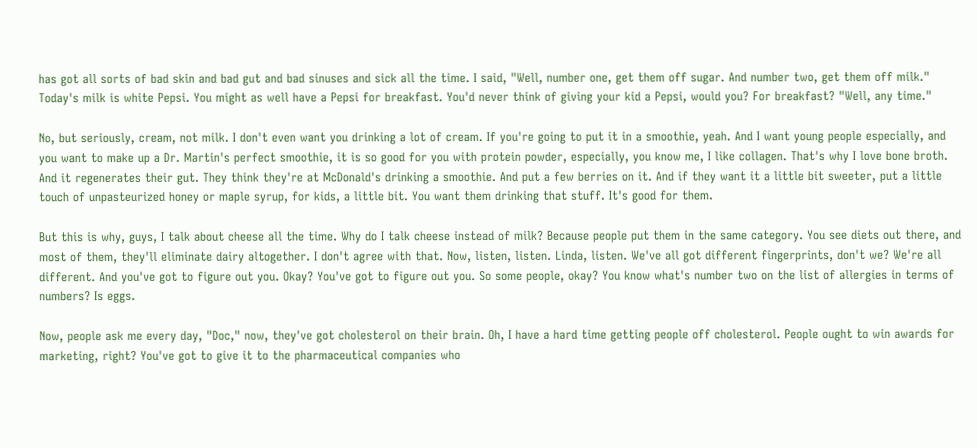has got all sorts of bad skin and bad gut and bad sinuses and sick all the time. I said, "Well, number one, get them off sugar. And number two, get them off milk." Today's milk is white Pepsi. You might as well have a Pepsi for breakfast. You'd never think of giving your kid a Pepsi, would you? For breakfast? "Well, any time."

No, but seriously, cream, not milk. I don't even want you drinking a lot of cream. If you're going to put it in a smoothie, yeah. And I want young people especially, and you want to make up a Dr. Martin's perfect smoothie, it is so good for you with protein powder, especially, you know me, I like collagen. That's why I love bone broth. And it regenerates their gut. They think they're at McDonald's drinking a smoothie. And put a few berries on it. And if they want it a little bit sweeter, put a little touch of unpasteurized honey or maple syrup, for kids, a little bit. You want them drinking that stuff. It's good for them.

But this is why, guys, I talk about cheese all the time. Why do I talk cheese instead of milk? Because people put them in the same category. You see diets out there, and most of them, they'll eliminate dairy altogether. I don't agree with that. Now, listen, listen. Linda, listen. We've all got different fingerprints, don't we? We're all different. And you've got to figure out you. Okay? You've got to figure out you. So some people, okay? You know what's number two on the list of allergies in terms of numbers? Is eggs.

Now, people ask me every day, "Doc," now, they've got cholesterol on their brain. Oh, I have a hard time getting people off cholesterol. People ought to win awards for marketing, right? You've got to give it to the pharmaceutical companies who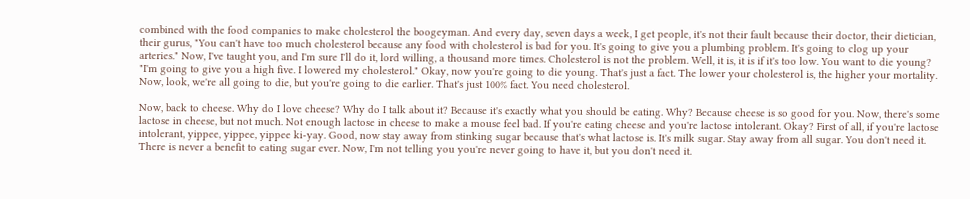combined with the food companies to make cholesterol the boogeyman. And every day, seven days a week, I get people, it's not their fault because their doctor, their dietician, their gurus, "You can't have too much cholesterol because any food with cholesterol is bad for you. It's going to give you a plumbing problem. It's going to clog up your arteries." Now, I've taught you, and I'm sure I'll do it, lord willing, a thousand more times. Cholesterol is not the problem. Well, it is, it is if it's too low. You want to die young? "I'm going to give you a high five. I lowered my cholesterol." Okay, now you're going to die young. That's just a fact. The lower your cholesterol is, the higher your mortality. Now, look, we're all going to die, but you're going to die earlier. That's just 100% fact. You need cholesterol.

Now, back to cheese. Why do I love cheese? Why do I talk about it? Because it's exactly what you should be eating. Why? Because cheese is so good for you. Now, there's some lactose in cheese, but not much. Not enough lactose in cheese to make a mouse feel bad. If you're eating cheese and you're lactose intolerant. Okay? First of all, if you're lactose intolerant, yippee, yippee, yippee ki-yay. Good, now stay away from stinking sugar because that's what lactose is. It's milk sugar. Stay away from all sugar. You don't need it. There is never a benefit to eating sugar ever. Now, I'm not telling you you're never going to have it, but you don't need it.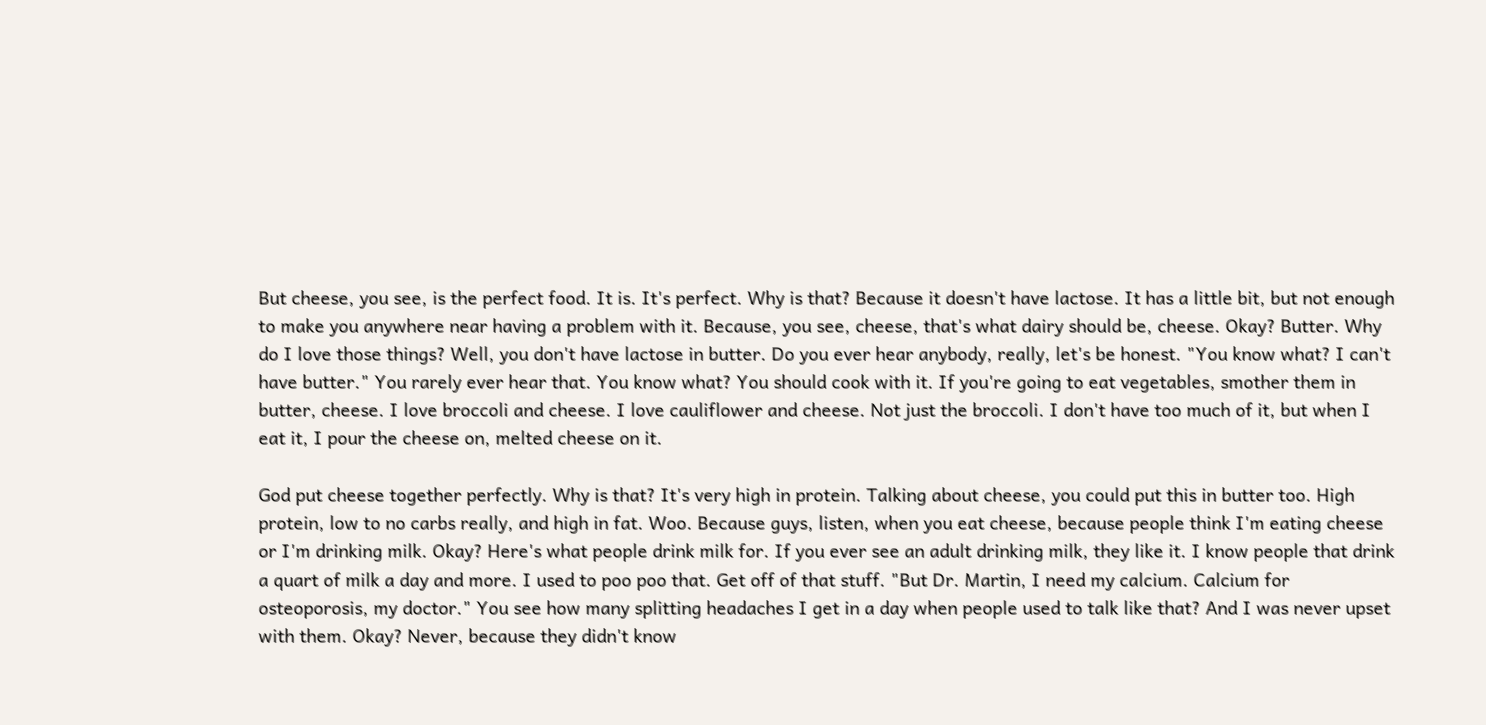But cheese, you see, is the perfect food. It is. It's perfect. Why is that? Because it doesn't have lactose. It has a little bit, but not enough to make you anywhere near having a problem with it. Because, you see, cheese, that's what dairy should be, cheese. Okay? Butter. Why do I love those things? Well, you don't have lactose in butter. Do you ever hear anybody, really, let's be honest. "You know what? I can't have butter." You rarely ever hear that. You know what? You should cook with it. If you're going to eat vegetables, smother them in butter, cheese. I love broccoli and cheese. I love cauliflower and cheese. Not just the broccoli. I don't have too much of it, but when I eat it, I pour the cheese on, melted cheese on it.

God put cheese together perfectly. Why is that? It's very high in protein. Talking about cheese, you could put this in butter too. High protein, low to no carbs really, and high in fat. Woo. Because guys, listen, when you eat cheese, because people think I'm eating cheese or I'm drinking milk. Okay? Here's what people drink milk for. If you ever see an adult drinking milk, they like it. I know people that drink a quart of milk a day and more. I used to poo poo that. Get off of that stuff. "But Dr. Martin, I need my calcium. Calcium for osteoporosis, my doctor." You see how many splitting headaches I get in a day when people used to talk like that? And I was never upset with them. Okay? Never, because they didn't know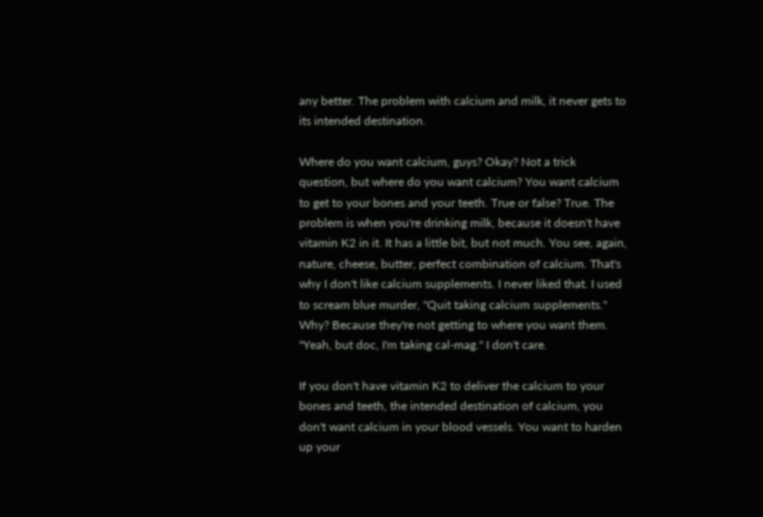any better. The problem with calcium and milk, it never gets to its intended destination.

Where do you want calcium, guys? Okay? Not a trick question, but where do you want calcium? You want calcium to get to your bones and your teeth. True or false? True. The problem is when you're drinking milk, because it doesn't have vitamin K2 in it. It has a little bit, but not much. You see, again, nature, cheese, butter, perfect combination of calcium. That's why I don't like calcium supplements. I never liked that. I used to scream blue murder, "Quit taking calcium supplements." Why? Because they're not getting to where you want them. "Yeah, but doc, I'm taking cal-mag." I don't care.

If you don't have vitamin K2 to deliver the calcium to your bones and teeth, the intended destination of calcium, you don't want calcium in your blood vessels. You want to harden up your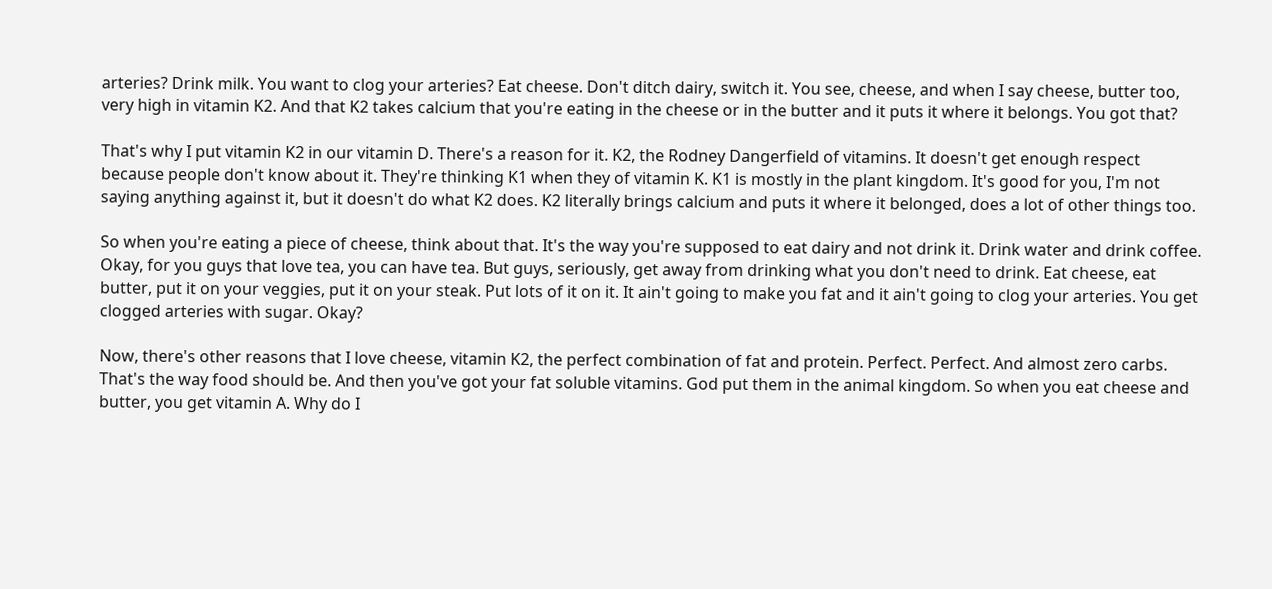arteries? Drink milk. You want to clog your arteries? Eat cheese. Don't ditch dairy, switch it. You see, cheese, and when I say cheese, butter too, very high in vitamin K2. And that K2 takes calcium that you're eating in the cheese or in the butter and it puts it where it belongs. You got that?

That's why I put vitamin K2 in our vitamin D. There's a reason for it. K2, the Rodney Dangerfield of vitamins. It doesn't get enough respect because people don't know about it. They're thinking K1 when they of vitamin K. K1 is mostly in the plant kingdom. It's good for you, I'm not saying anything against it, but it doesn't do what K2 does. K2 literally brings calcium and puts it where it belonged, does a lot of other things too.

So when you're eating a piece of cheese, think about that. It's the way you're supposed to eat dairy and not drink it. Drink water and drink coffee. Okay, for you guys that love tea, you can have tea. But guys, seriously, get away from drinking what you don't need to drink. Eat cheese, eat butter, put it on your veggies, put it on your steak. Put lots of it on it. It ain't going to make you fat and it ain't going to clog your arteries. You get clogged arteries with sugar. Okay?

Now, there's other reasons that I love cheese, vitamin K2, the perfect combination of fat and protein. Perfect. Perfect. And almost zero carbs. That's the way food should be. And then you've got your fat soluble vitamins. God put them in the animal kingdom. So when you eat cheese and butter, you get vitamin A. Why do I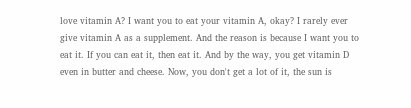love vitamin A? I want you to eat your vitamin A, okay? I rarely ever give vitamin A as a supplement. And the reason is because I want you to eat it. If you can eat it, then eat it. And by the way, you get vitamin D even in butter and cheese. Now, you don't get a lot of it, the sun is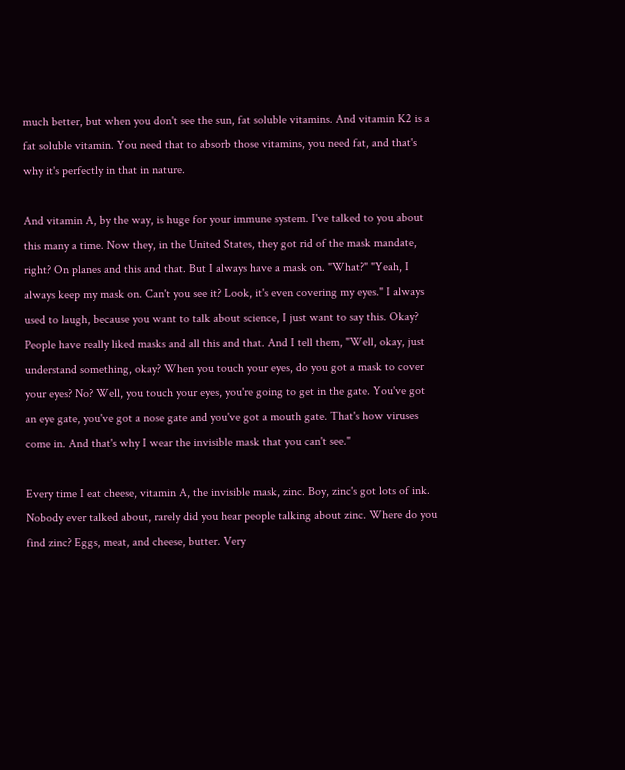much better, but when you don't see the sun, fat soluble vitamins. And vitamin K2 is a fat soluble vitamin. You need that to absorb those vitamins, you need fat, and that's why it's perfectly in that in nature.

And vitamin A, by the way, is huge for your immune system. I've talked to you about this many a time. Now they, in the United States, they got rid of the mask mandate, right? On planes and this and that. But I always have a mask on. "What?" "Yeah, I always keep my mask on. Can't you see it? Look, it's even covering my eyes." I always used to laugh, because you want to talk about science, I just want to say this. Okay? People have really liked masks and all this and that. And I tell them, "Well, okay, just understand something, okay? When you touch your eyes, do you got a mask to cover your eyes? No? Well, you touch your eyes, you're going to get in the gate. You've got an eye gate, you've got a nose gate and you've got a mouth gate. That's how viruses come in. And that's why I wear the invisible mask that you can't see."

Every time I eat cheese, vitamin A, the invisible mask, zinc. Boy, zinc's got lots of ink. Nobody ever talked about, rarely did you hear people talking about zinc. Where do you find zinc? Eggs, meat, and cheese, butter. Very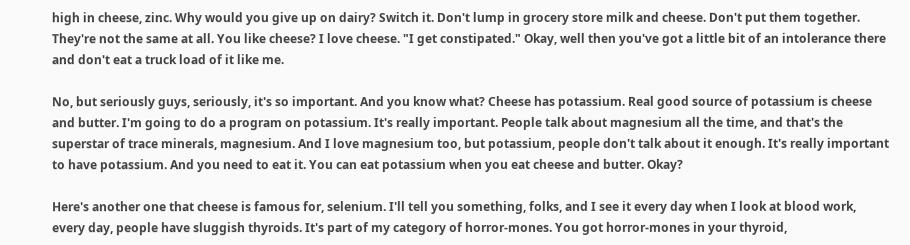high in cheese, zinc. Why would you give up on dairy? Switch it. Don't lump in grocery store milk and cheese. Don't put them together. They're not the same at all. You like cheese? I love cheese. "I get constipated." Okay, well then you've got a little bit of an intolerance there and don't eat a truck load of it like me.

No, but seriously guys, seriously, it's so important. And you know what? Cheese has potassium. Real good source of potassium is cheese and butter. I'm going to do a program on potassium. It's really important. People talk about magnesium all the time, and that's the superstar of trace minerals, magnesium. And I love magnesium too, but potassium, people don't talk about it enough. It's really important to have potassium. And you need to eat it. You can eat potassium when you eat cheese and butter. Okay?

Here's another one that cheese is famous for, selenium. I'll tell you something, folks, and I see it every day when I look at blood work, every day, people have sluggish thyroids. It's part of my category of horror-mones. You got horror-mones in your thyroid,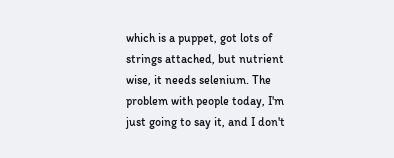which is a puppet, got lots of strings attached, but nutrient wise, it needs selenium. The problem with people today, I'm just going to say it, and I don't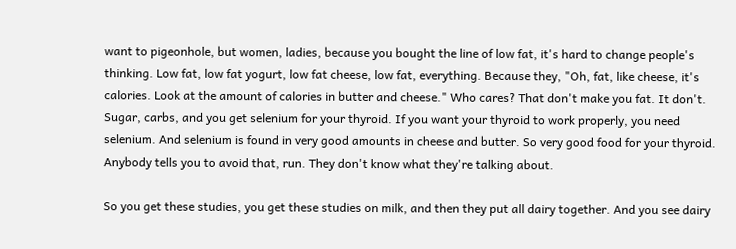want to pigeonhole, but women, ladies, because you bought the line of low fat, it's hard to change people's thinking. Low fat, low fat yogurt, low fat cheese, low fat, everything. Because they, "Oh, fat, like cheese, it's calories. Look at the amount of calories in butter and cheese." Who cares? That don't make you fat. It don't. Sugar, carbs, and you get selenium for your thyroid. If you want your thyroid to work properly, you need selenium. And selenium is found in very good amounts in cheese and butter. So very good food for your thyroid. Anybody tells you to avoid that, run. They don't know what they're talking about.

So you get these studies, you get these studies on milk, and then they put all dairy together. And you see dairy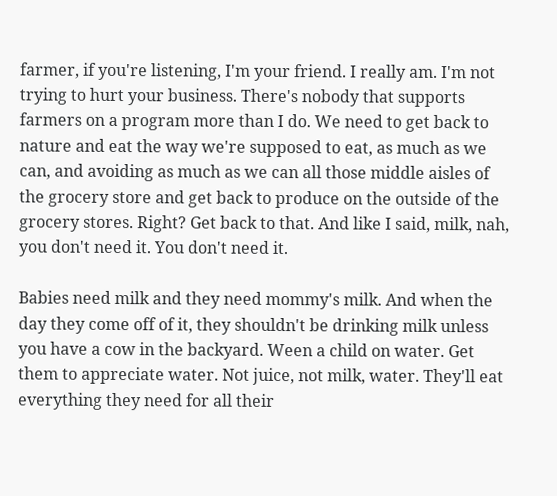farmer, if you're listening, I'm your friend. I really am. I'm not trying to hurt your business. There's nobody that supports farmers on a program more than I do. We need to get back to nature and eat the way we're supposed to eat, as much as we can, and avoiding as much as we can all those middle aisles of the grocery store and get back to produce on the outside of the grocery stores. Right? Get back to that. And like I said, milk, nah, you don't need it. You don't need it.

Babies need milk and they need mommy's milk. And when the day they come off of it, they shouldn't be drinking milk unless you have a cow in the backyard. Ween a child on water. Get them to appreciate water. Not juice, not milk, water. They'll eat everything they need for all their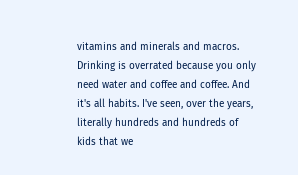vitamins and minerals and macros. Drinking is overrated because you only need water and coffee and coffee. And it's all habits. I've seen, over the years, literally hundreds and hundreds of kids that we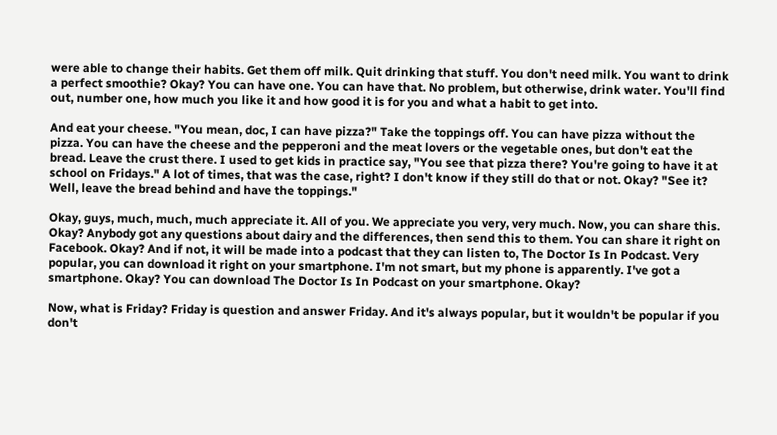were able to change their habits. Get them off milk. Quit drinking that stuff. You don't need milk. You want to drink a perfect smoothie? Okay? You can have one. You can have that. No problem, but otherwise, drink water. You'll find out, number one, how much you like it and how good it is for you and what a habit to get into.

And eat your cheese. "You mean, doc, I can have pizza?" Take the toppings off. You can have pizza without the pizza. You can have the cheese and the pepperoni and the meat lovers or the vegetable ones, but don't eat the bread. Leave the crust there. I used to get kids in practice say, "You see that pizza there? You're going to have it at school on Fridays." A lot of times, that was the case, right? I don't know if they still do that or not. Okay? "See it? Well, leave the bread behind and have the toppings."

Okay, guys, much, much, much appreciate it. All of you. We appreciate you very, very much. Now, you can share this. Okay? Anybody got any questions about dairy and the differences, then send this to them. You can share it right on Facebook. Okay? And if not, it will be made into a podcast that they can listen to, The Doctor Is In Podcast. Very popular, you can download it right on your smartphone. I'm not smart, but my phone is apparently. I've got a smartphone. Okay? You can download The Doctor Is In Podcast on your smartphone. Okay?

Now, what is Friday? Friday is question and answer Friday. And it's always popular, but it wouldn't be popular if you don't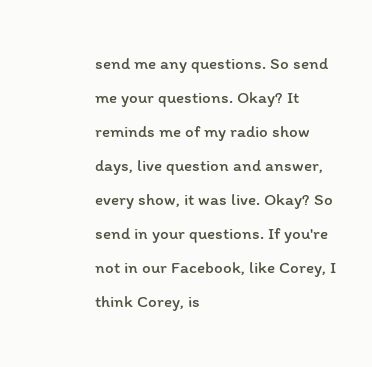send me any questions. So send me your questions. Okay? It reminds me of my radio show days, live question and answer, every show, it was live. Okay? So send in your questions. If you're not in our Facebook, like Corey, I think Corey, is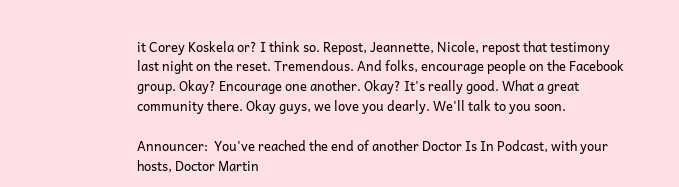it Corey Koskela or? I think so. Repost, Jeannette, Nicole, repost that testimony last night on the reset. Tremendous. And folks, encourage people on the Facebook group. Okay? Encourage one another. Okay? It's really good. What a great community there. Okay guys, we love you dearly. We'll talk to you soon.

Announcer:  You've reached the end of another Doctor Is In Podcast, with your hosts, Doctor Martin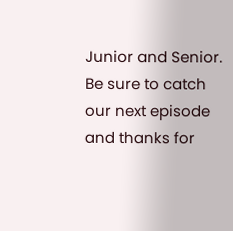Junior and Senior. Be sure to catch our next episode and thanks for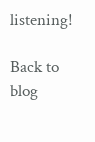listening!

Back to blog